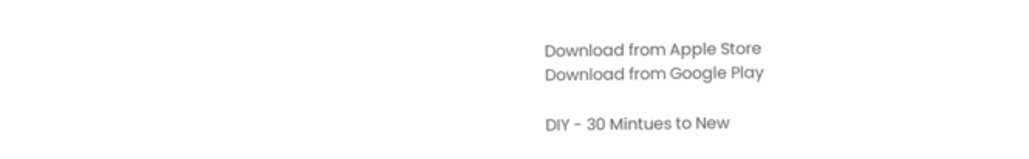Download from Apple Store
Download from Google Play

DIY - 30 Mintues to New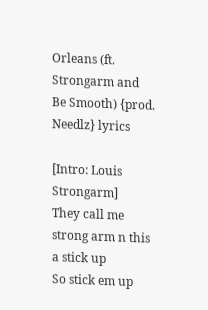Orleans (ft. Strongarm and Be Smooth) {prod. Needlz} lyrics

[Intro: Louis Strongarm]
They call me strong arm n this a stick up
So stick em up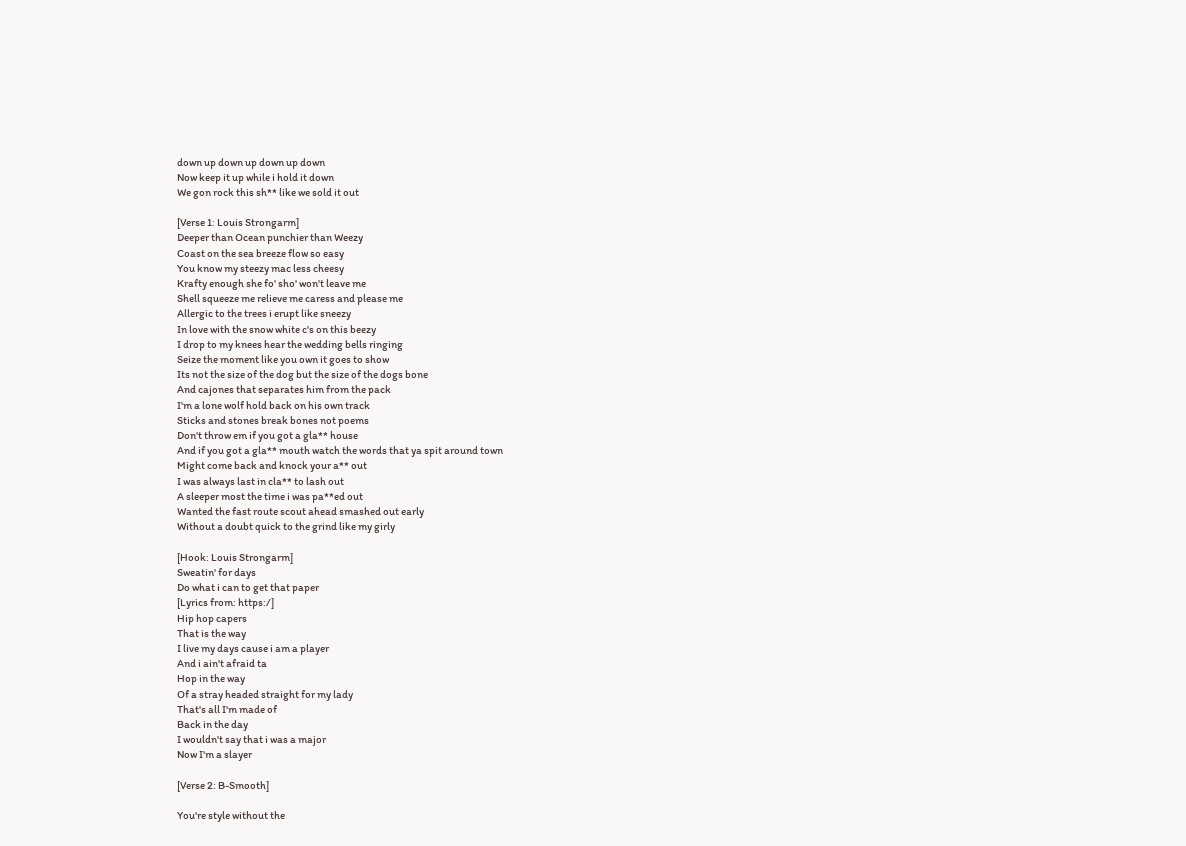down up down up down up down
Now keep it up while i hold it down
We gon rock this sh** like we sold it out

[Verse 1: Louis Strongarm]
Deeper than Ocean punchier than Weezy
Coast on the sea breeze flow so easy
You know my steezy mac less cheesy
Krafty enough she fo' sho' won't leave me
Shell squeeze me relieve me caress and please me
Allergic to the trees i erupt like sneezy
In love with the snow white c's on this beezy
I drop to my knees hear the wedding bells ringing
Seize the moment like you own it goes to show
Its not the size of the dog but the size of the dogs bone
And cajones that separates him from the pack
I'm a lone wolf hold back on his own track
Sticks and stones break bones not poems
Don't throw em if you got a gla** house
And if you got a gla** mouth watch the words that ya spit around town
Might come back and knock your a** out
I was always last in cla** to lash out
A sleeper most the time i was pa**ed out
Wanted the fast route scout ahead smashed out early
Without a doubt quick to the grind like my girly

[Hook: Louis Strongarm]
Sweatin' for days
Do what i can to get that paper
[Lyrics from: https:/]
Hip hop capers
That is the way
I live my days cause i am a player
And i ain't afraid ta
Hop in the way
Of a stray headed straight for my lady
That's all I'm made of
Back in the day
I wouldn't say that i was a major
Now I'm a slayer

[Verse 2: B-Smooth]

You're style without the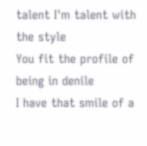talent I'm talent with the style
You fit the profile of being in denile
I have that smile of a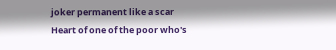joker permanent like a scar
Heart of one of the poor who's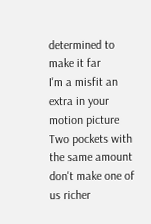determined to make it far
I'm a misfit an extra in your motion picture
Two pockets with the same amount don't make one of us richer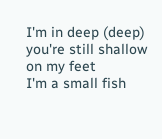I'm in deep (deep) you're still shallow on my feet
I'm a small fish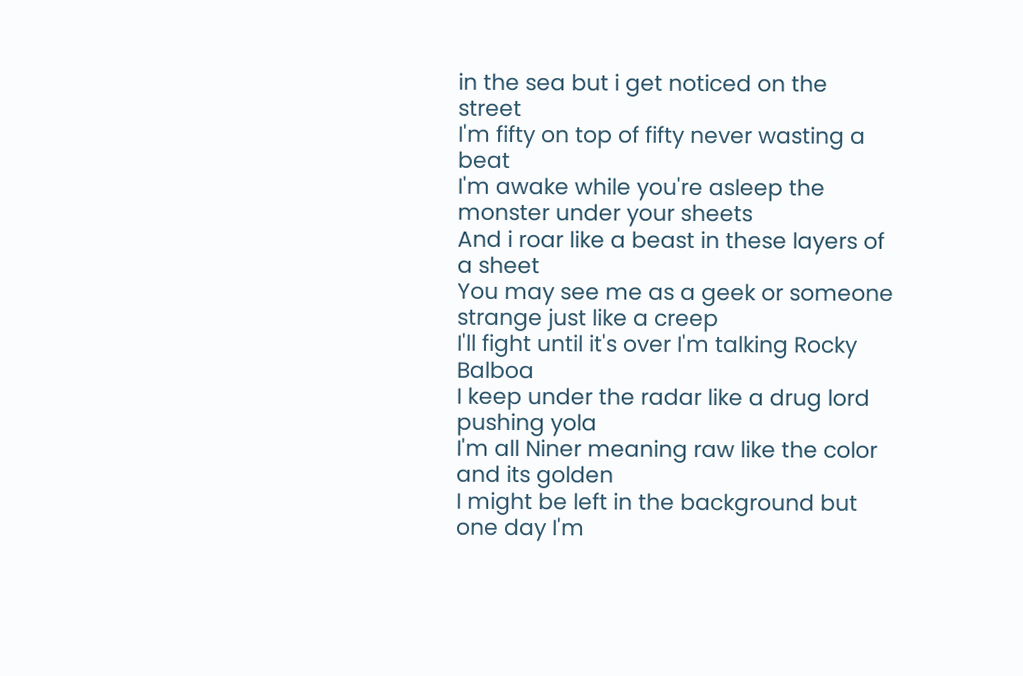in the sea but i get noticed on the street
I'm fifty on top of fifty never wasting a beat
I'm awake while you're asleep the monster under your sheets
And i roar like a beast in these layers of a sheet
You may see me as a geek or someone strange just like a creep
I'll fight until it's over I'm talking Rocky Balboa
I keep under the radar like a drug lord pushing yola
I'm all Niner meaning raw like the color and its golden
I might be left in the background but one day I'm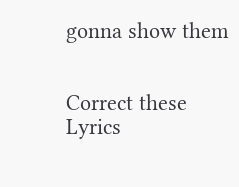gonna show them


Correct these Lyrics